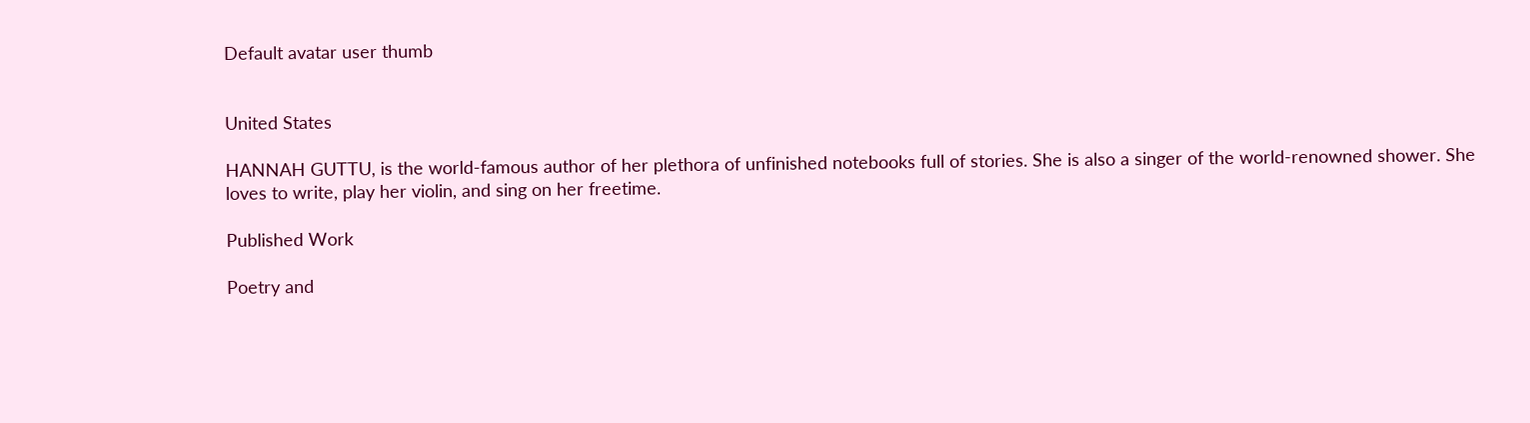Default avatar user thumb


United States

HANNAH GUTTU, is the world-famous author of her plethora of unfinished notebooks full of stories. She is also a singer of the world-renowned shower. She loves to write, play her violin, and sing on her freetime.

Published Work

Poetry and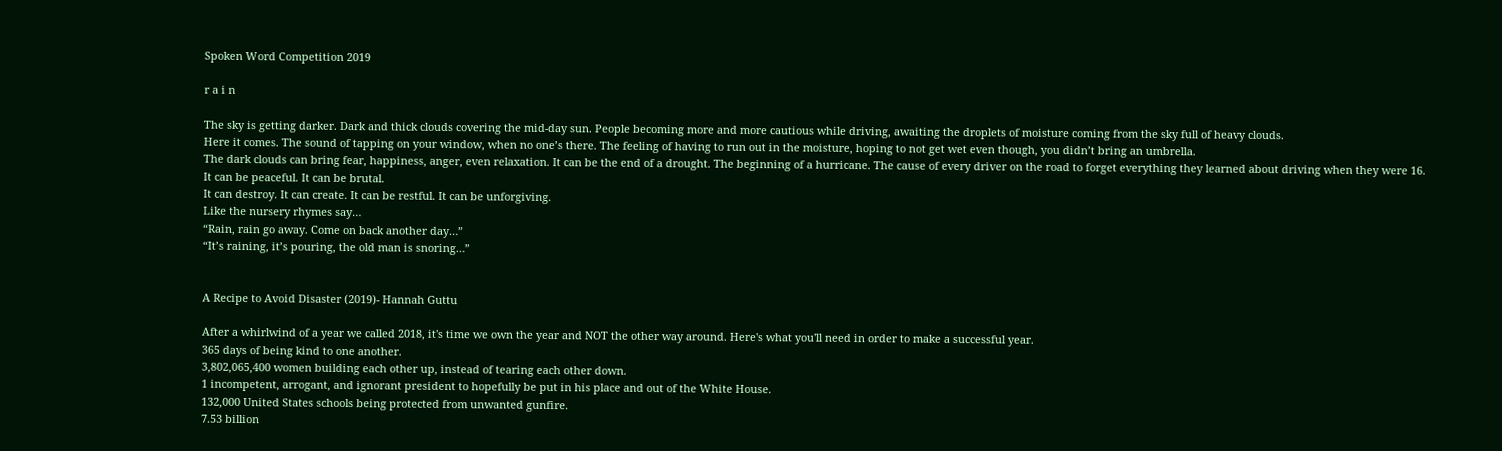Spoken Word Competition 2019

r a i n

The sky is getting darker. Dark and thick clouds covering the mid-day sun. People becoming more and more cautious while driving, awaiting the droplets of moisture coming from the sky full of heavy clouds.
Here it comes. The sound of tapping on your window, when no one’s there. The feeling of having to run out in the moisture, hoping to not get wet even though, you didn’t bring an umbrella.
The dark clouds can bring fear, happiness, anger, even relaxation. It can be the end of a drought. The beginning of a hurricane. The cause of every driver on the road to forget everything they learned about driving when they were 16.
It can be peaceful. It can be brutal.
It can destroy. It can create. It can be restful. It can be unforgiving.
Like the nursery rhymes say…
“Rain, rain go away. Come on back another day…”
“It’s raining, it’s pouring, the old man is snoring…”


A Recipe to Avoid Disaster (2019)- Hannah Guttu

After a whirlwind of a year we called 2018, it's time we own the year and NOT the other way around. Here's what you'll need in order to make a successful year.
365 days of being kind to one another.
3,802,065,400 women building each other up, instead of tearing each other down.
1 incompetent, arrogant, and ignorant president to hopefully be put in his place and out of the White House.
132,000 United States schools being protected from unwanted gunfire.
7.53 billion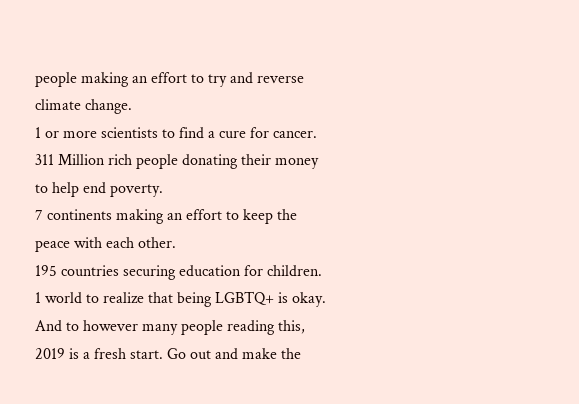people making an effort to try and reverse climate change.
1 or more scientists to find a cure for cancer.
311 Million rich people donating their money to help end poverty.
7 continents making an effort to keep the peace with each other.
195 countries securing education for children.
1 world to realize that being LGBTQ+ is okay.
And to however many people reading this, 2019 is a fresh start. Go out and make the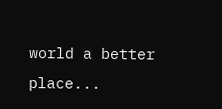world a better place...